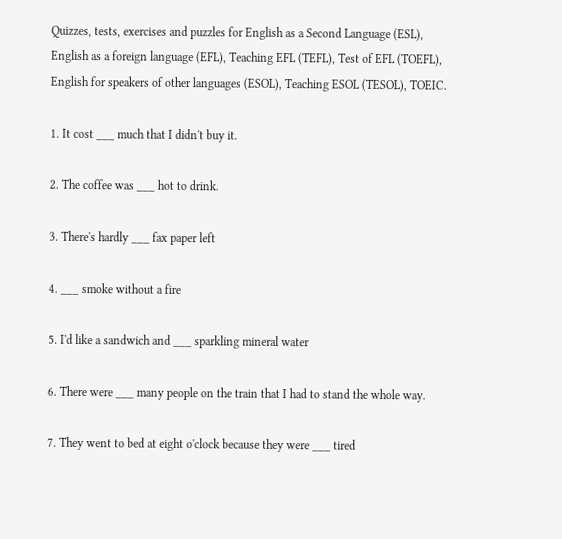Quizzes, tests, exercises and puzzles for English as a Second Language (ESL), English as a foreign language (EFL), Teaching EFL (TEFL), Test of EFL (TOEFL), English for speakers of other languages (ESOL), Teaching ESOL (TESOL), TOEIC.

1. It cost ___ much that I didn't buy it.

2. The coffee was ___ hot to drink.

3. There's hardly ___ fax paper left

4. ___ smoke without a fire

5. I'd like a sandwich and ___ sparkling mineral water

6. There were ___ many people on the train that I had to stand the whole way.

7. They went to bed at eight o'clock because they were ___ tired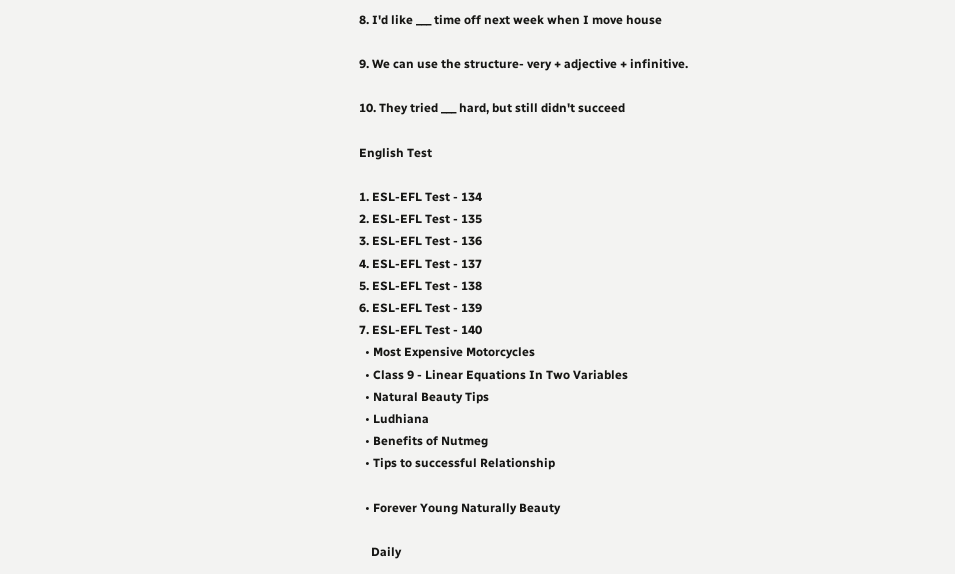8. I'd like ___ time off next week when I move house

9. We can use the structure- very + adjective + infinitive.

10. They tried ___ hard, but still didn't succeed

English Test

1. ESL-EFL Test - 134
2. ESL-EFL Test - 135
3. ESL-EFL Test - 136
4. ESL-EFL Test - 137
5. ESL-EFL Test - 138
6. ESL-EFL Test - 139
7. ESL-EFL Test - 140
  • Most Expensive Motorcycles
  • Class 9 - Linear Equations In Two Variables
  • Natural Beauty Tips
  • Ludhiana
  • Benefits of Nutmeg
  • Tips to successful Relationship

  • Forever Young Naturally Beauty

    Daily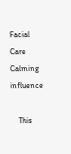Facial Care Calming influence

    This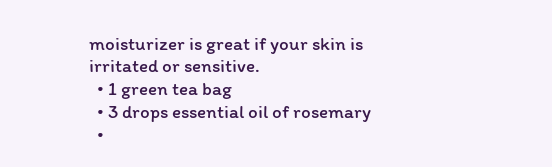moisturizer is great if your skin is irritated or sensitive.
  • 1 green tea bag
  • 3 drops essential oil of rosemary
  •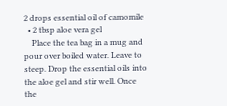2 drops essential oil of camomile
  • 2 tbsp aloe vera gel
    Place the tea bag in a mug and pour over boiled water. Leave to steep. Drop the essential oils into the aloe gel and stir well. Once the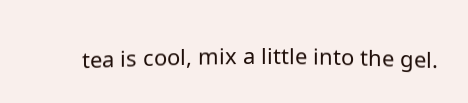tea is cool, mix a little into the gel.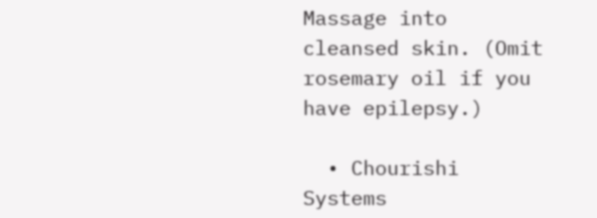Massage into cleansed skin. (Omit rosemary oil if you have epilepsy.)

  • Chourishi Systems